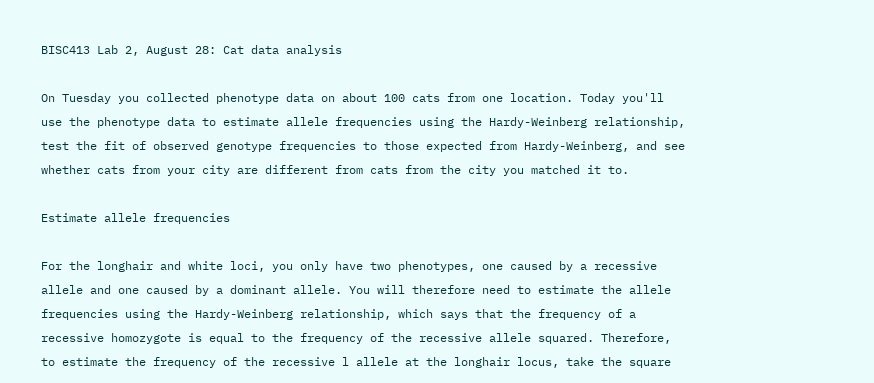BISC413 Lab 2, August 28: Cat data analysis

On Tuesday you collected phenotype data on about 100 cats from one location. Today you'll use the phenotype data to estimate allele frequencies using the Hardy-Weinberg relationship, test the fit of observed genotype frequencies to those expected from Hardy-Weinberg, and see whether cats from your city are different from cats from the city you matched it to.

Estimate allele frequencies

For the longhair and white loci, you only have two phenotypes, one caused by a recessive allele and one caused by a dominant allele. You will therefore need to estimate the allele frequencies using the Hardy-Weinberg relationship, which says that the frequency of a recessive homozygote is equal to the frequency of the recessive allele squared. Therefore, to estimate the frequency of the recessive l allele at the longhair locus, take the square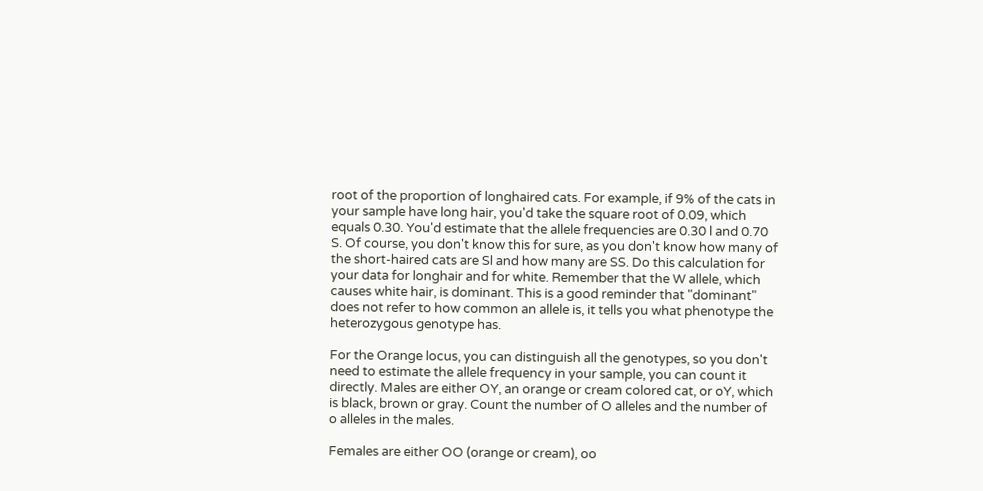root of the proportion of longhaired cats. For example, if 9% of the cats in your sample have long hair, you'd take the square root of 0.09, which equals 0.30. You'd estimate that the allele frequencies are 0.30 l and 0.70 S. Of course, you don't know this for sure, as you don't know how many of the short-haired cats are Sl and how many are SS. Do this calculation for your data for longhair and for white. Remember that the W allele, which causes white hair, is dominant. This is a good reminder that "dominant" does not refer to how common an allele is, it tells you what phenotype the heterozygous genotype has.

For the Orange locus, you can distinguish all the genotypes, so you don't need to estimate the allele frequency in your sample, you can count it directly. Males are either OY, an orange or cream colored cat, or oY, which is black, brown or gray. Count the number of O alleles and the number of o alleles in the males.

Females are either OO (orange or cream), oo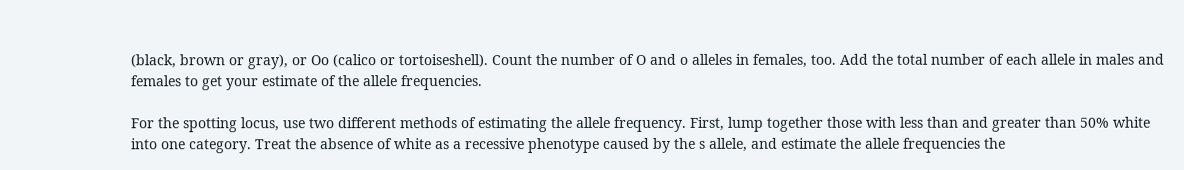(black, brown or gray), or Oo (calico or tortoiseshell). Count the number of O and o alleles in females, too. Add the total number of each allele in males and females to get your estimate of the allele frequencies.

For the spotting locus, use two different methods of estimating the allele frequency. First, lump together those with less than and greater than 50% white into one category. Treat the absence of white as a recessive phenotype caused by the s allele, and estimate the allele frequencies the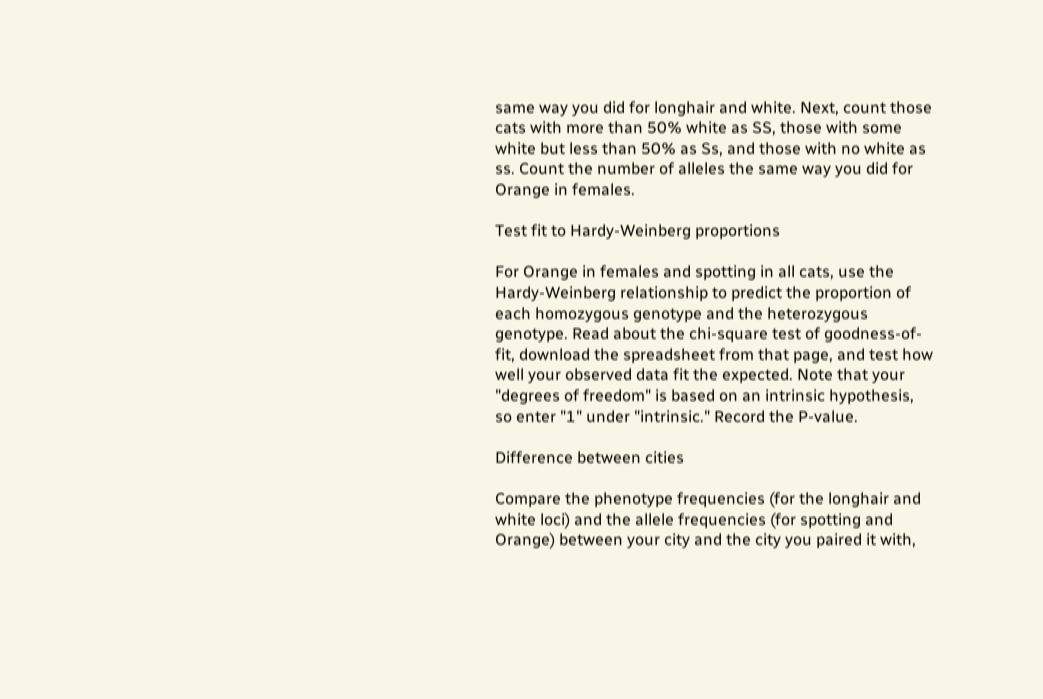same way you did for longhair and white. Next, count those cats with more than 50% white as SS, those with some white but less than 50% as Ss, and those with no white as ss. Count the number of alleles the same way you did for Orange in females.

Test fit to Hardy-Weinberg proportions

For Orange in females and spotting in all cats, use the Hardy-Weinberg relationship to predict the proportion of each homozygous genotype and the heterozygous genotype. Read about the chi-square test of goodness-of-fit, download the spreadsheet from that page, and test how well your observed data fit the expected. Note that your "degrees of freedom" is based on an intrinsic hypothesis, so enter "1" under "intrinsic." Record the P-value.

Difference between cities

Compare the phenotype frequencies (for the longhair and white loci) and the allele frequencies (for spotting and Orange) between your city and the city you paired it with,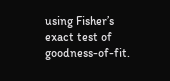using Fisher’s exact test of goodness-of-fit.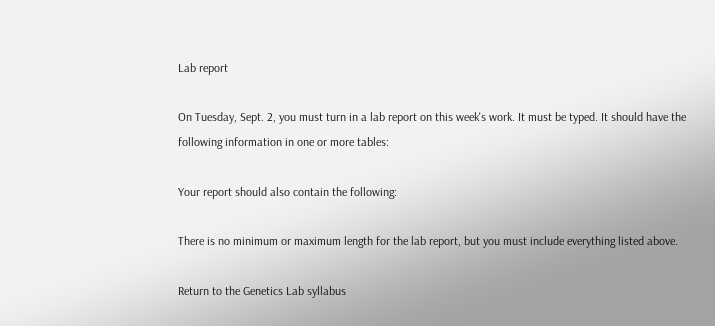Lab report

On Tuesday, Sept. 2, you must turn in a lab report on this week's work. It must be typed. It should have the following information in one or more tables:

Your report should also contain the following:

There is no minimum or maximum length for the lab report, but you must include everything listed above.

Return to the Genetics Lab syllabus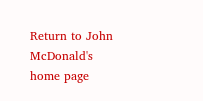Return to John McDonald's home page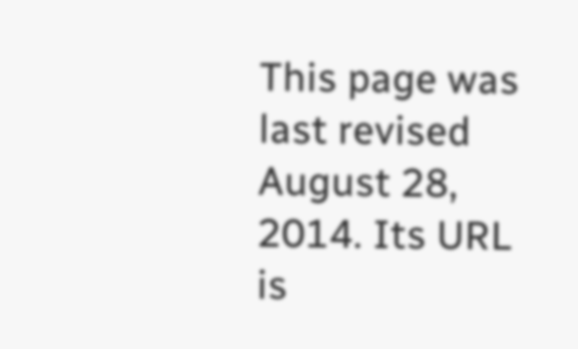This page was last revised August 28, 2014. Its URL is